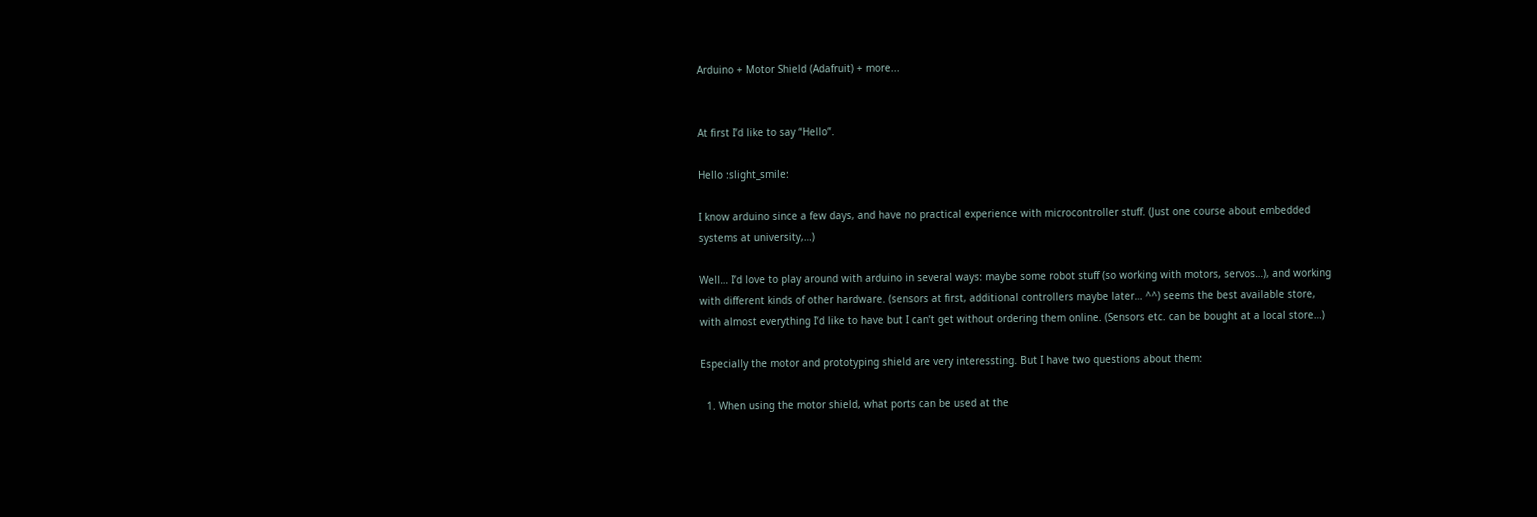Arduino + Motor Shield (Adafruit) + more...


At first I’d like to say “Hello”.

Hello :slight_smile:

I know arduino since a few days, and have no practical experience with microcontroller stuff. (Just one course about embedded systems at university,…)

Well… I’d love to play around with arduino in several ways: maybe some robot stuff (so working with motors, servos…), and working with different kinds of other hardware. (sensors at first, additional controllers maybe later… ^^) seems the best available store, with almost everything I’d like to have but I can’t get without ordering them online. (Sensors etc. can be bought at a local store…)

Especially the motor and prototyping shield are very interessting. But I have two questions about them:

  1. When using the motor shield, what ports can be used at the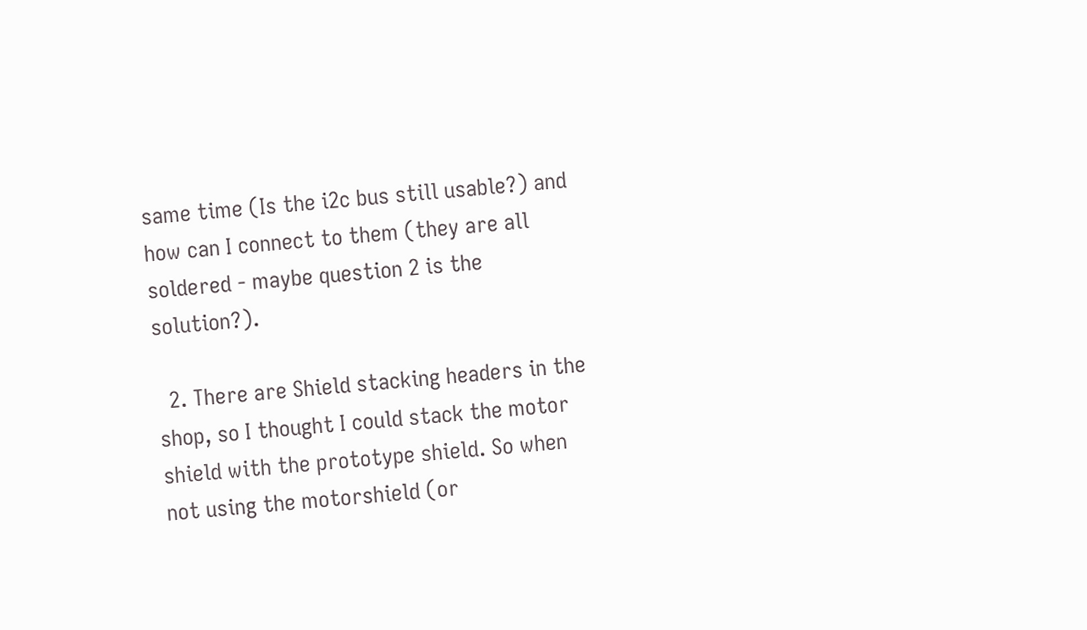same time (Is the i2c bus still usable?) and how can I connect to them (they are all soldered - maybe question 2 is the solution?).

  2. There are Shield stacking headers in the shop, so I thought I could stack the motor shield with the prototype shield. So when not using the motorshield (or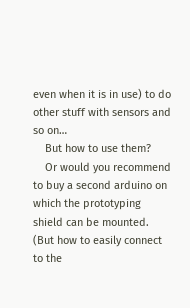even when it is in use) to do other stuff with sensors and so on…
    But how to use them?
    Or would you recommend to buy a second arduino on which the prototyping shield can be mounted. (But how to easily connect to the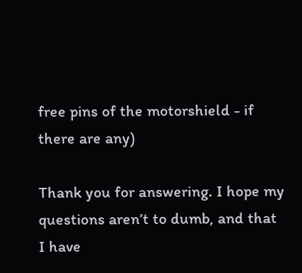free pins of the motorshield - if there are any)

Thank you for answering. I hope my questions aren’t to dumb, and that I have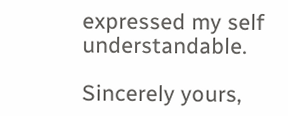expressed my self understandable.

Sincerely yours,